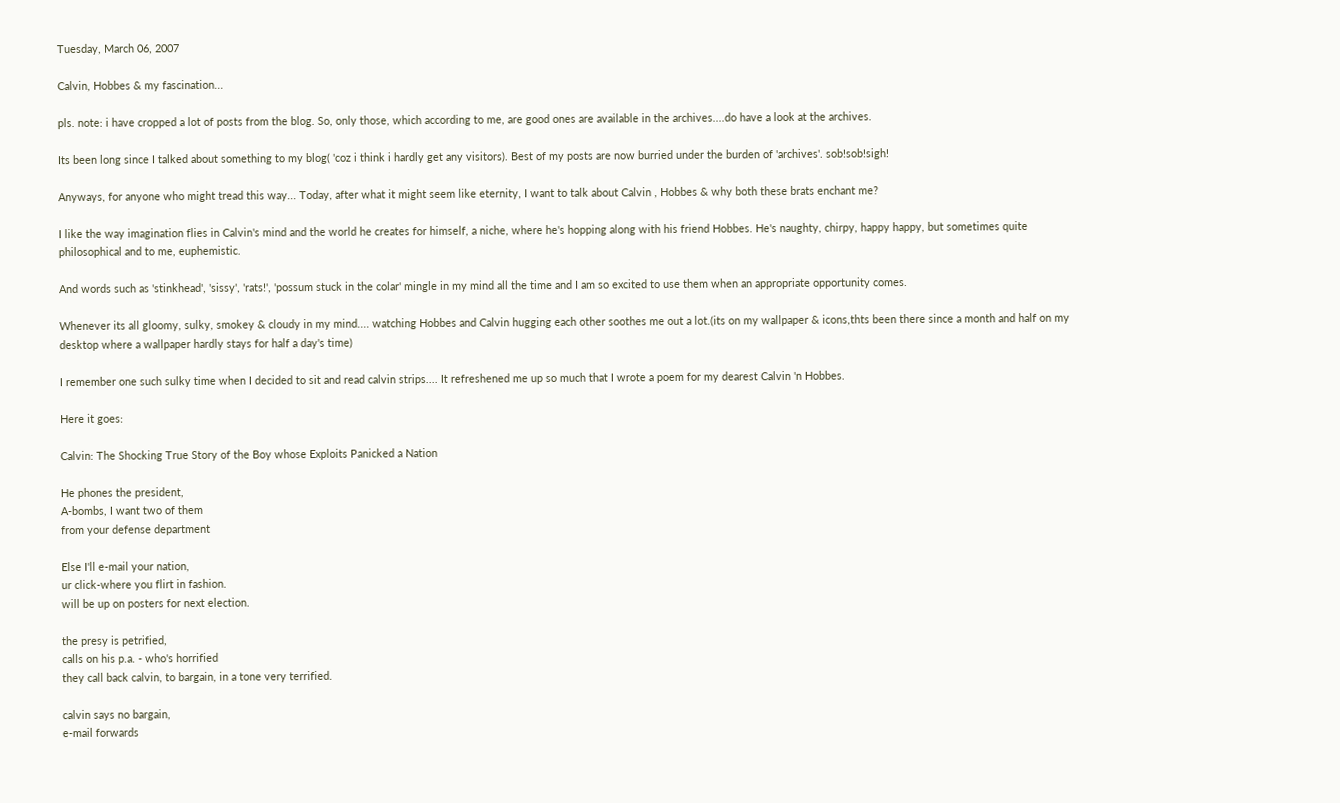Tuesday, March 06, 2007

Calvin, Hobbes & my fascination...

pls. note: i have cropped a lot of posts from the blog. So, only those, which according to me, are good ones are available in the archives....do have a look at the archives.

Its been long since I talked about something to my blog( 'coz i think i hardly get any visitors). Best of my posts are now burried under the burden of 'archives'. sob!sob!sigh!

Anyways, for anyone who might tread this way... Today, after what it might seem like eternity, I want to talk about Calvin , Hobbes & why both these brats enchant me?

I like the way imagination flies in Calvin's mind and the world he creates for himself, a niche, where he's hopping along with his friend Hobbes. He's naughty, chirpy, happy happy, but sometimes quite philosophical and to me, euphemistic.

And words such as 'stinkhead', 'sissy', 'rats!', 'possum stuck in the colar' mingle in my mind all the time and I am so excited to use them when an appropriate opportunity comes.

Whenever its all gloomy, sulky, smokey & cloudy in my mind.... watching Hobbes and Calvin hugging each other soothes me out a lot.(its on my wallpaper & icons,thts been there since a month and half on my desktop where a wallpaper hardly stays for half a day's time)

I remember one such sulky time when I decided to sit and read calvin strips.... It refreshened me up so much that I wrote a poem for my dearest Calvin 'n Hobbes.

Here it goes:

Calvin: The Shocking True Story of the Boy whose Exploits Panicked a Nation

He phones the president,
A-bombs, I want two of them
from your defense department

Else I'll e-mail your nation,
ur click-where you flirt in fashion.
will be up on posters for next election.

the presy is petrified,
calls on his p.a. - who's horrified
they call back calvin, to bargain, in a tone very terrified.

calvin says no bargain,
e-mail forwards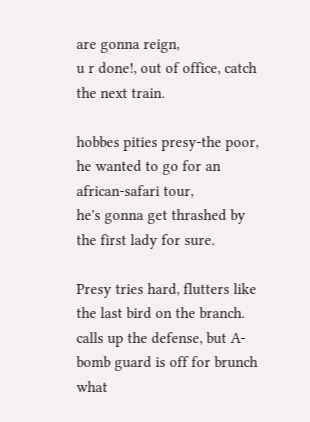are gonna reign,
u r done!, out of office, catch the next train.

hobbes pities presy-the poor,
he wanted to go for an african-safari tour,
he's gonna get thrashed by the first lady for sure.

Presy tries hard, flutters like the last bird on the branch.
calls up the defense, but A-bomb guard is off for brunch
what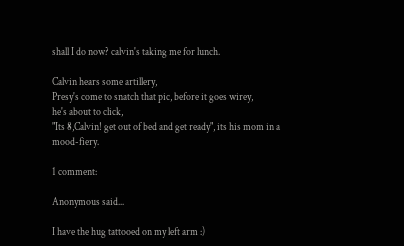shall I do now? calvin's taking me for lunch.

Calvin hears some artillery,
Presy's come to snatch that pic, before it goes wirey,
he's about to click,
"Its 8,Calvin! get out of bed and get ready", its his mom in a mood-fiery.

1 comment:

Anonymous said...

I have the hug tattooed on my left arm :)